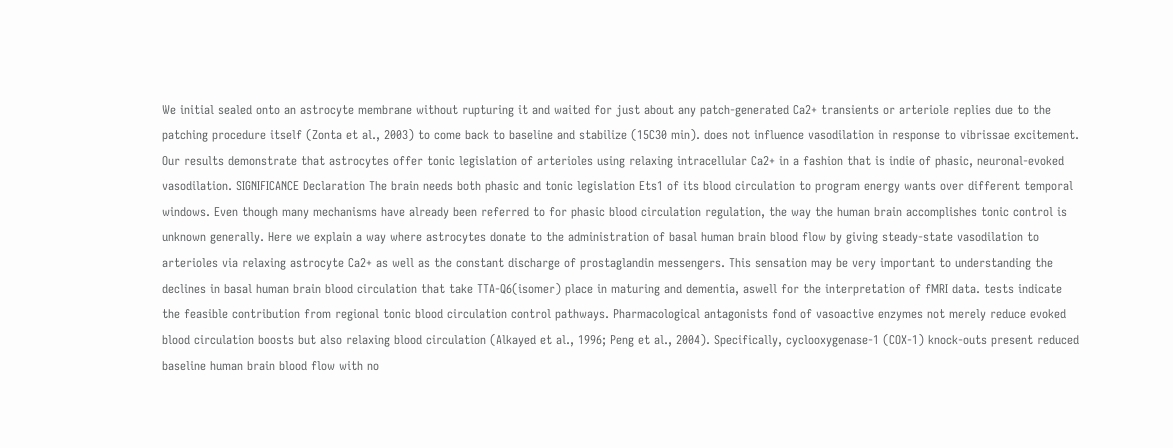We initial sealed onto an astrocyte membrane without rupturing it and waited for just about any patch-generated Ca2+ transients or arteriole replies due to the patching procedure itself (Zonta et al., 2003) to come back to baseline and stabilize (15C30 min). does not influence vasodilation in response to vibrissae excitement. Our results demonstrate that astrocytes offer tonic legislation of arterioles using relaxing intracellular Ca2+ in a fashion that is indie of phasic, neuronal-evoked vasodilation. SIGNIFICANCE Declaration The brain needs both phasic and tonic legislation Ets1 of its blood circulation to program energy wants over different temporal windows. Even though many mechanisms have already been referred to for phasic blood circulation regulation, the way the human brain accomplishes tonic control is unknown generally. Here we explain a way where astrocytes donate to the administration of basal human brain blood flow by giving steady-state vasodilation to arterioles via relaxing astrocyte Ca2+ as well as the constant discharge of prostaglandin messengers. This sensation may be very important to understanding the declines in basal human brain blood circulation that take TTA-Q6(isomer) place in maturing and dementia, aswell for the interpretation of fMRI data. tests indicate the feasible contribution from regional tonic blood circulation control pathways. Pharmacological antagonists fond of vasoactive enzymes not merely reduce evoked blood circulation boosts but also relaxing blood circulation (Alkayed et al., 1996; Peng et al., 2004). Specifically, cyclooxygenase-1 (COX-1) knock-outs present reduced baseline human brain blood flow with no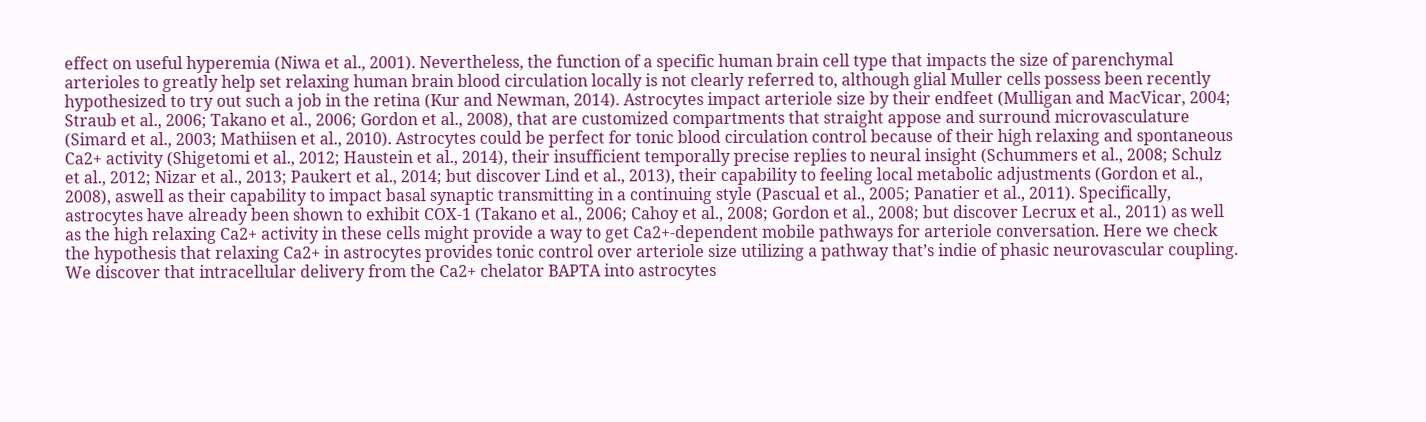effect on useful hyperemia (Niwa et al., 2001). Nevertheless, the function of a specific human brain cell type that impacts the size of parenchymal arterioles to greatly help set relaxing human brain blood circulation locally is not clearly referred to, although glial Muller cells possess been recently hypothesized to try out such a job in the retina (Kur and Newman, 2014). Astrocytes impact arteriole size by their endfeet (Mulligan and MacVicar, 2004; Straub et al., 2006; Takano et al., 2006; Gordon et al., 2008), that are customized compartments that straight appose and surround microvasculature (Simard et al., 2003; Mathiisen et al., 2010). Astrocytes could be perfect for tonic blood circulation control because of their high relaxing and spontaneous Ca2+ activity (Shigetomi et al., 2012; Haustein et al., 2014), their insufficient temporally precise replies to neural insight (Schummers et al., 2008; Schulz et al., 2012; Nizar et al., 2013; Paukert et al., 2014; but discover Lind et al., 2013), their capability to feeling local metabolic adjustments (Gordon et al., 2008), aswell as their capability to impact basal synaptic transmitting in a continuing style (Pascual et al., 2005; Panatier et al., 2011). Specifically, astrocytes have already been shown to exhibit COX-1 (Takano et al., 2006; Cahoy et al., 2008; Gordon et al., 2008; but discover Lecrux et al., 2011) as well as the high relaxing Ca2+ activity in these cells might provide a way to get Ca2+-dependent mobile pathways for arteriole conversation. Here we check the hypothesis that relaxing Ca2+ in astrocytes provides tonic control over arteriole size utilizing a pathway that’s indie of phasic neurovascular coupling. We discover that intracellular delivery from the Ca2+ chelator BAPTA into astrocytes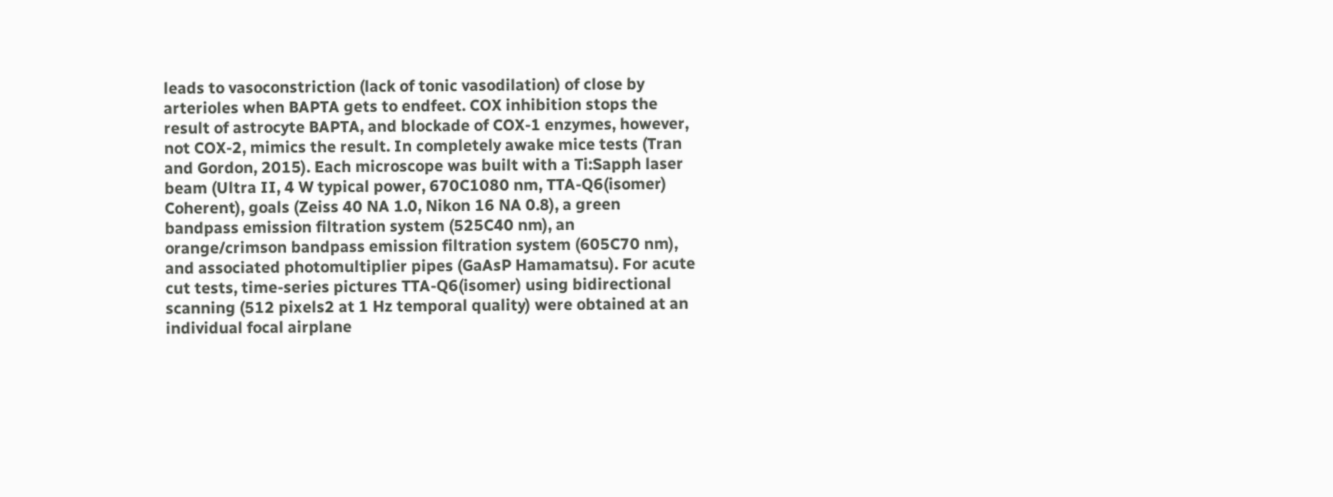leads to vasoconstriction (lack of tonic vasodilation) of close by arterioles when BAPTA gets to endfeet. COX inhibition stops the result of astrocyte BAPTA, and blockade of COX-1 enzymes, however, not COX-2, mimics the result. In completely awake mice tests (Tran and Gordon, 2015). Each microscope was built with a Ti:Sapph laser beam (Ultra II, 4 W typical power, 670C1080 nm, TTA-Q6(isomer) Coherent), goals (Zeiss 40 NA 1.0, Nikon 16 NA 0.8), a green bandpass emission filtration system (525C40 nm), an orange/crimson bandpass emission filtration system (605C70 nm), and associated photomultiplier pipes (GaAsP Hamamatsu). For acute cut tests, time-series pictures TTA-Q6(isomer) using bidirectional scanning (512 pixels2 at 1 Hz temporal quality) were obtained at an individual focal airplane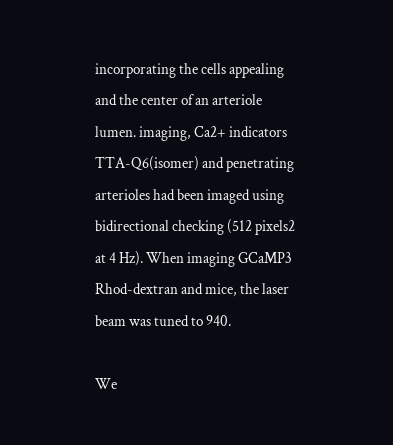incorporating the cells appealing and the center of an arteriole lumen. imaging, Ca2+ indicators TTA-Q6(isomer) and penetrating arterioles had been imaged using bidirectional checking (512 pixels2 at 4 Hz). When imaging GCaMP3 Rhod-dextran and mice, the laser beam was tuned to 940.

We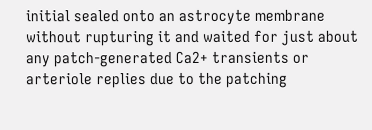initial sealed onto an astrocyte membrane without rupturing it and waited for just about any patch-generated Ca2+ transients or arteriole replies due to the patching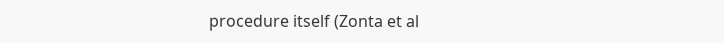procedure itself (Zonta et al